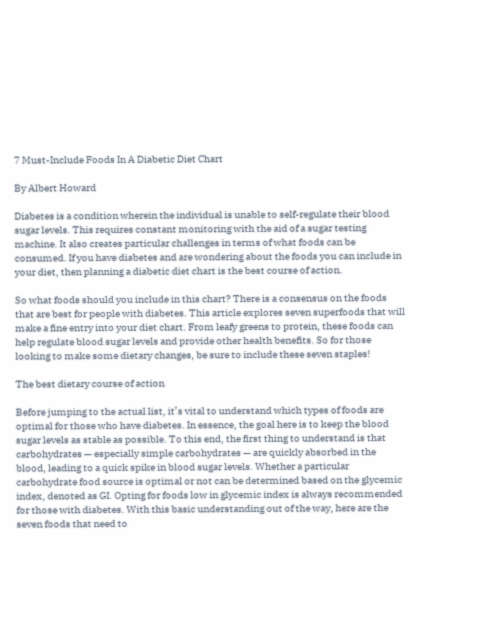7 Must-Include Foods In A Diabetic Diet Chart

By Albert Howard

Diabetes is a condition wherein the individual is unable to self-regulate their blood sugar levels. This requires constant monitoring with the aid of a sugar testing machine. It also creates particular challenges in terms of what foods can be consumed. If you have diabetes and are wondering about the foods you can include in your diet, then planning a diabetic diet chart is the best course of action.

So what foods should you include in this chart? There is a consensus on the foods that are best for people with diabetes. This article explores seven superfoods that will make a fine entry into your diet chart. From leafy greens to protein, these foods can help regulate blood sugar levels and provide other health benefits. So for those looking to make some dietary changes, be sure to include these seven staples!

The best dietary course of action

Before jumping to the actual list, it’s vital to understand which types of foods are optimal for those who have diabetes. In essence, the goal here is to keep the blood sugar levels as stable as possible. To this end, the first thing to understand is that carbohydrates — especially simple carbohydrates — are quickly absorbed in the blood, leading to a quick spike in blood sugar levels. Whether a particular carbohydrate food source is optimal or not can be determined based on the glycemic index, denoted as GI. Opting for foods low in glycemic index is always recommended for those with diabetes. With this basic understanding out of the way, here are the seven foods that need to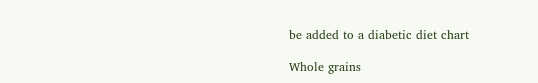be added to a diabetic diet chart

Whole grains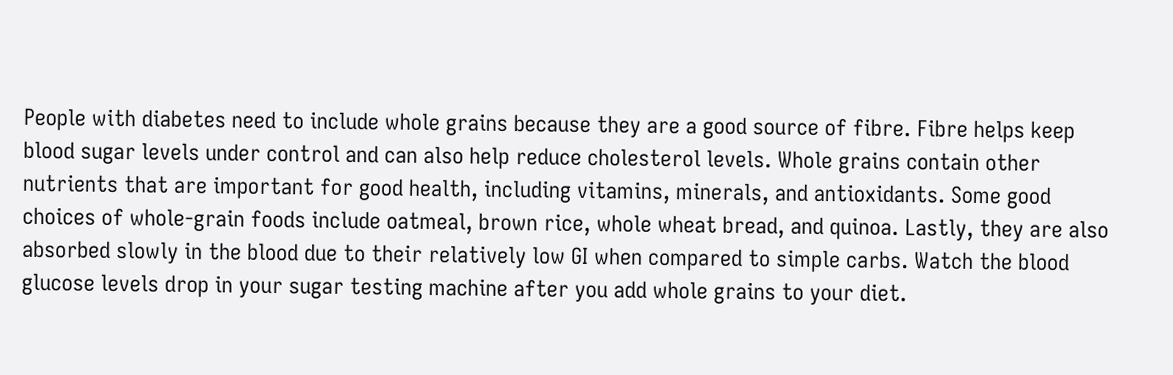People with diabetes need to include whole grains because they are a good source of fibre. Fibre helps keep blood sugar levels under control and can also help reduce cholesterol levels. Whole grains contain other nutrients that are important for good health, including vitamins, minerals, and antioxidants. Some good choices of whole-grain foods include oatmeal, brown rice, whole wheat bread, and quinoa. Lastly, they are also absorbed slowly in the blood due to their relatively low GI when compared to simple carbs. Watch the blood glucose levels drop in your sugar testing machine after you add whole grains to your diet.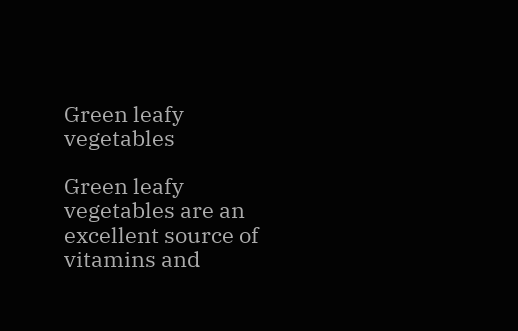Green leafy vegetables

Green leafy vegetables are an excellent source of vitamins and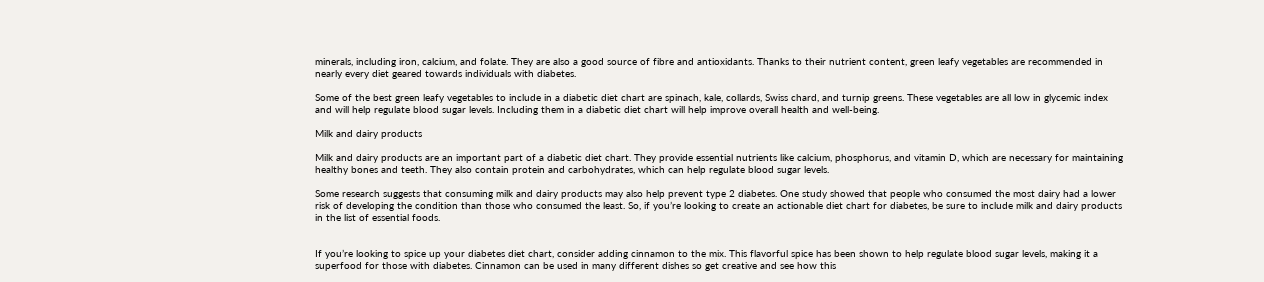minerals, including iron, calcium, and folate. They are also a good source of fibre and antioxidants. Thanks to their nutrient content, green leafy vegetables are recommended in nearly every diet geared towards individuals with diabetes.

Some of the best green leafy vegetables to include in a diabetic diet chart are spinach, kale, collards, Swiss chard, and turnip greens. These vegetables are all low in glycemic index and will help regulate blood sugar levels. Including them in a diabetic diet chart will help improve overall health and well-being.

Milk and dairy products

Milk and dairy products are an important part of a diabetic diet chart. They provide essential nutrients like calcium, phosphorus, and vitamin D, which are necessary for maintaining healthy bones and teeth. They also contain protein and carbohydrates, which can help regulate blood sugar levels.

Some research suggests that consuming milk and dairy products may also help prevent type 2 diabetes. One study showed that people who consumed the most dairy had a lower risk of developing the condition than those who consumed the least. So, if you’re looking to create an actionable diet chart for diabetes, be sure to include milk and dairy products in the list of essential foods.


If you’re looking to spice up your diabetes diet chart, consider adding cinnamon to the mix. This flavorful spice has been shown to help regulate blood sugar levels, making it a superfood for those with diabetes. Cinnamon can be used in many different dishes so get creative and see how this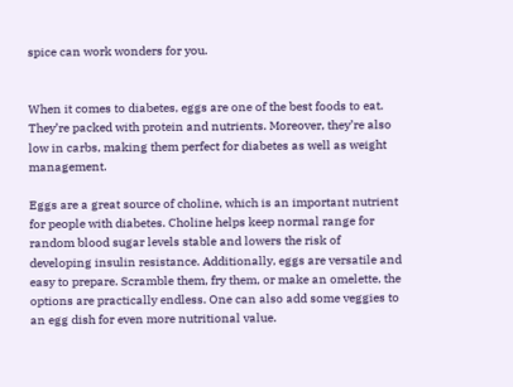spice can work wonders for you.


When it comes to diabetes, eggs are one of the best foods to eat. They’re packed with protein and nutrients. Moreover, they’re also low in carbs, making them perfect for diabetes as well as weight management.

Eggs are a great source of choline, which is an important nutrient for people with diabetes. Choline helps keep normal range for random blood sugar levels stable and lowers the risk of developing insulin resistance. Additionally, eggs are versatile and easy to prepare. Scramble them, fry them, or make an omelette, the options are practically endless. One can also add some veggies to an egg dish for even more nutritional value.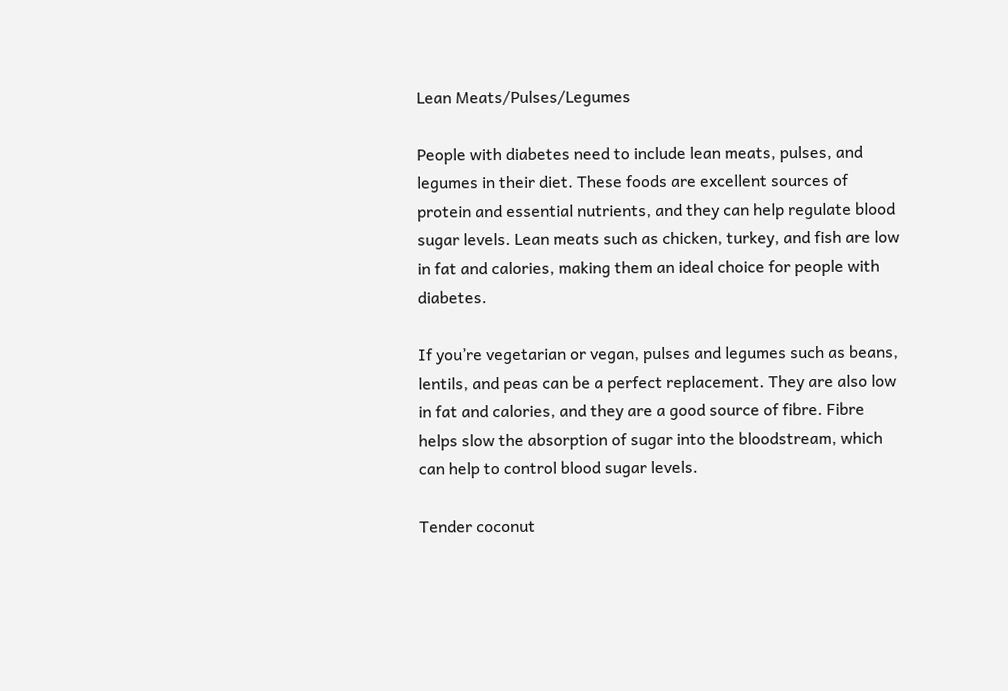Lean Meats/Pulses/Legumes

People with diabetes need to include lean meats, pulses, and legumes in their diet. These foods are excellent sources of protein and essential nutrients, and they can help regulate blood sugar levels. Lean meats such as chicken, turkey, and fish are low in fat and calories, making them an ideal choice for people with diabetes.

If you’re vegetarian or vegan, pulses and legumes such as beans, lentils, and peas can be a perfect replacement. They are also low in fat and calories, and they are a good source of fibre. Fibre helps slow the absorption of sugar into the bloodstream, which can help to control blood sugar levels.

Tender coconut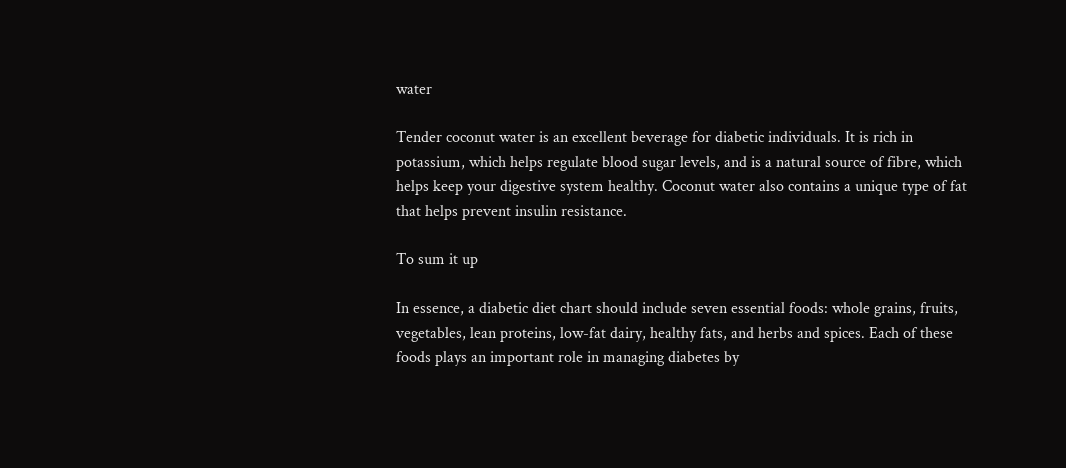water

Tender coconut water is an excellent beverage for diabetic individuals. It is rich in potassium, which helps regulate blood sugar levels, and is a natural source of fibre, which helps keep your digestive system healthy. Coconut water also contains a unique type of fat that helps prevent insulin resistance.

To sum it up

In essence, a diabetic diet chart should include seven essential foods: whole grains, fruits, vegetables, lean proteins, low-fat dairy, healthy fats, and herbs and spices. Each of these foods plays an important role in managing diabetes by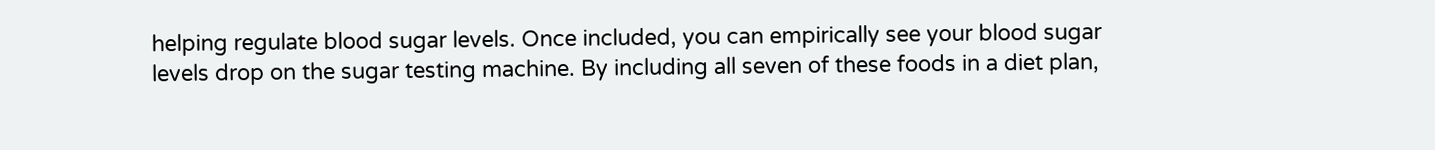helping regulate blood sugar levels. Once included, you can empirically see your blood sugar levels drop on the sugar testing machine. By including all seven of these foods in a diet plan,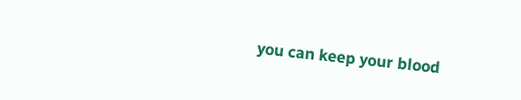you can keep your blood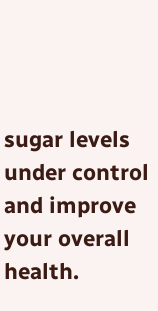sugar levels under control and improve your overall health.